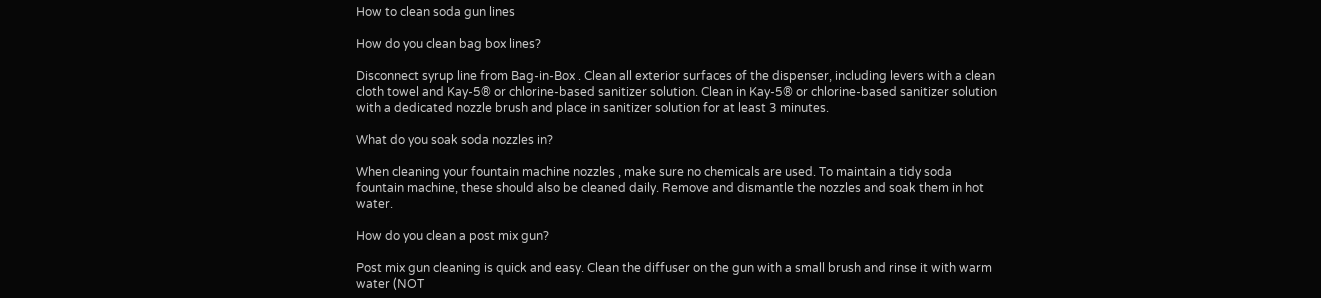How to clean soda gun lines

How do you clean bag box lines?

Disconnect syrup line from Bag-in-Box . Clean all exterior surfaces of the dispenser, including levers with a clean cloth towel and Kay-5® or chlorine-based sanitizer solution. Clean in Kay-5® or chlorine-based sanitizer solution with a dedicated nozzle brush and place in sanitizer solution for at least 3 minutes.

What do you soak soda nozzles in?

When cleaning your fountain machine nozzles , make sure no chemicals are used. To maintain a tidy soda fountain machine, these should also be cleaned daily. Remove and dismantle the nozzles and soak them in hot water.

How do you clean a post mix gun?

Post mix gun cleaning is quick and easy. Clean the diffuser on the gun with a small brush and rinse it with warm water (NOT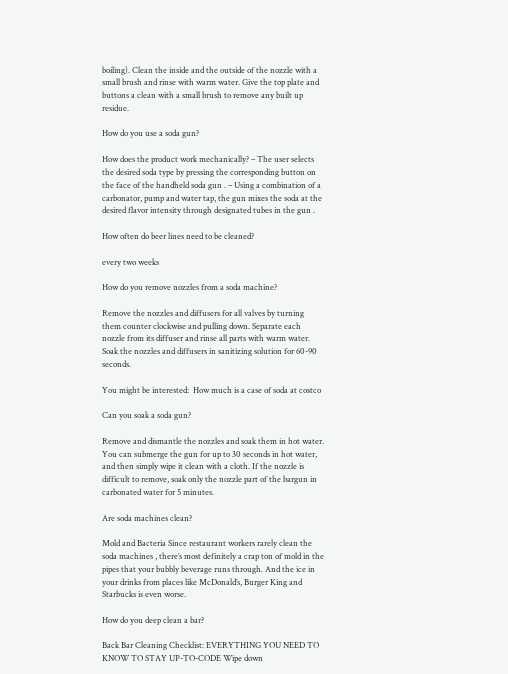boiling). Clean the inside and the outside of the nozzle with a small brush and rinse with warm water. Give the top plate and buttons a clean with a small brush to remove any built up residue.

How do you use a soda gun?

How does the product work mechanically? – The user selects the desired soda type by pressing the corresponding button on the face of the handheld soda gun . – Using a combination of a carbonator, pump and water tap, the gun mixes the soda at the desired flavor intensity through designated tubes in the gun .

How often do beer lines need to be cleaned?

every two weeks

How do you remove nozzles from a soda machine?

Remove the nozzles and diffusers for all valves by turning them counter clockwise and pulling down. Separate each nozzle from its diffuser and rinse all parts with warm water. Soak the nozzles and diffusers in sanitizing solution for 60-90 seconds.

You might be interested:  How much is a case of soda at costco

Can you soak a soda gun?

Remove and dismantle the nozzles and soak them in hot water. You can submerge the gun for up to 30 seconds in hot water, and then simply wipe it clean with a cloth. If the nozzle is difficult to remove, soak only the nozzle part of the bargun in carbonated water for 5 minutes.

Are soda machines clean?

Mold and Bacteria Since restaurant workers rarely clean the soda machines , there’s most definitely a crap ton of mold in the pipes that your bubbly beverage runs through. And the ice in your drinks from places like McDonald’s, Burger King and Starbucks is even worse.

How do you deep clean a bar?

Back Bar Cleaning Checklist: EVERYTHING YOU NEED TO KNOW TO STAY UP-TO-CODE Wipe down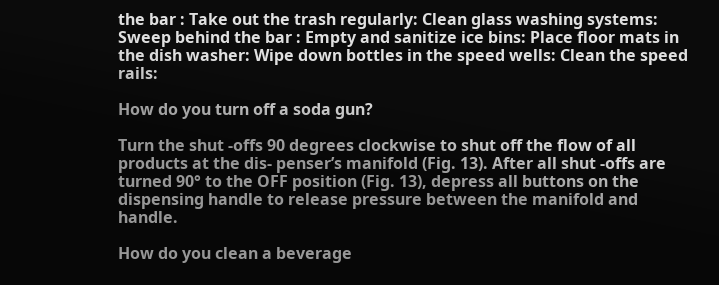the bar : Take out the trash regularly: Clean glass washing systems: Sweep behind the bar : Empty and sanitize ice bins: Place floor mats in the dish washer: Wipe down bottles in the speed wells: Clean the speed rails:

How do you turn off a soda gun?

Turn the shut -offs 90 degrees clockwise to shut off the flow of all products at the dis- penser’s manifold (Fig. 13). After all shut -offs are turned 90° to the OFF position (Fig. 13), depress all buttons on the dispensing handle to release pressure between the manifold and handle.

How do you clean a beverage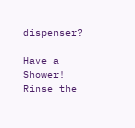dispenser?

Have a Shower! Rinse the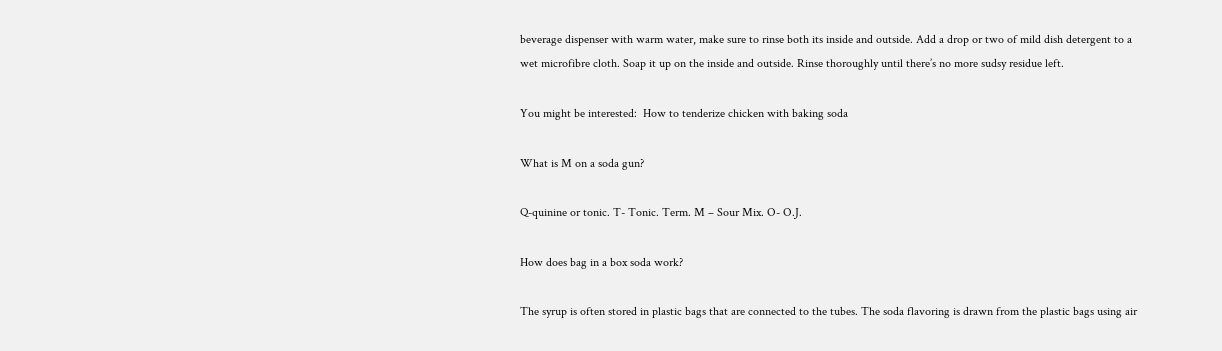beverage dispenser with warm water, make sure to rinse both its inside and outside. Add a drop or two of mild dish detergent to a wet microfibre cloth. Soap it up on the inside and outside. Rinse thoroughly until there’s no more sudsy residue left.

You might be interested:  How to tenderize chicken with baking soda

What is M on a soda gun?

Q-quinine or tonic. T- Tonic. Term. M – Sour Mix. O- O.J.

How does bag in a box soda work?

The syrup is often stored in plastic bags that are connected to the tubes. The soda flavoring is drawn from the plastic bags using air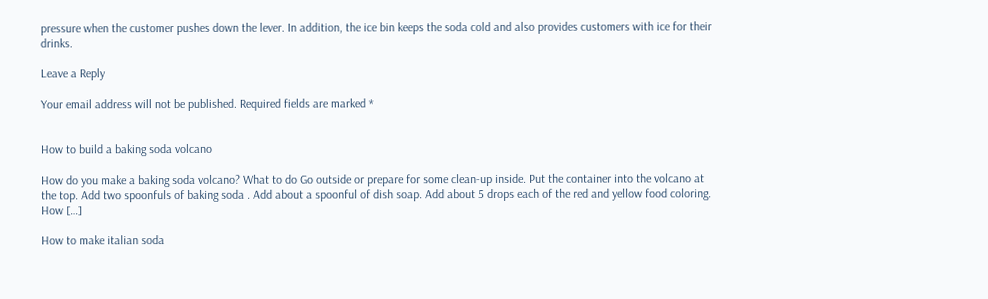pressure when the customer pushes down the lever. In addition, the ice bin keeps the soda cold and also provides customers with ice for their drinks.

Leave a Reply

Your email address will not be published. Required fields are marked *


How to build a baking soda volcano

How do you make a baking soda volcano? What to do Go outside or prepare for some clean-up inside. Put the container into the volcano at the top. Add two spoonfuls of baking soda . Add about a spoonful of dish soap. Add about 5 drops each of the red and yellow food coloring. How […]

How to make italian soda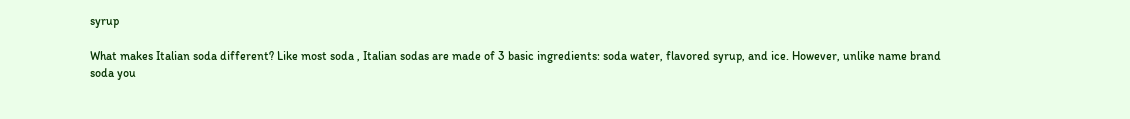syrup

What makes Italian soda different? Like most soda , Italian sodas are made of 3 basic ingredients: soda water, flavored syrup, and ice. However, unlike name brand soda you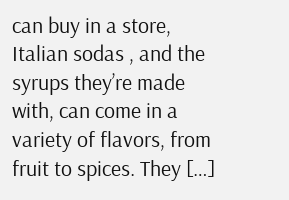can buy in a store, Italian sodas , and the syrups they’re made with, can come in a variety of flavors, from fruit to spices. They […]